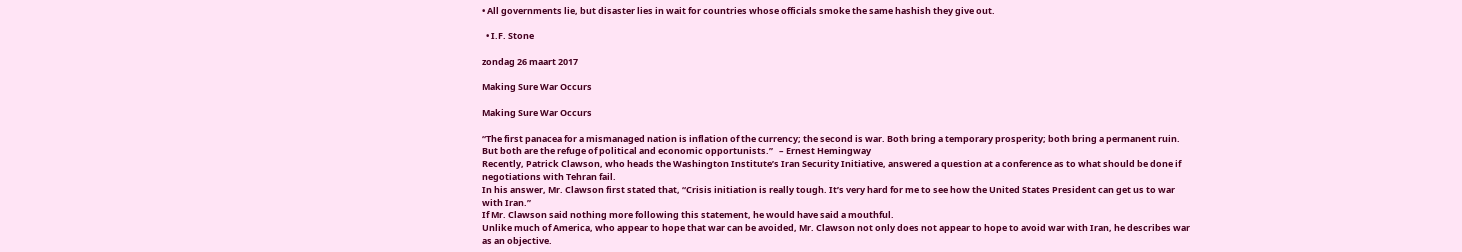• All governments lie, but disaster lies in wait for countries whose officials smoke the same hashish they give out.

  • I.F. Stone

zondag 26 maart 2017

Making Sure War Occurs

Making Sure War Occurs

“The first panacea for a mismanaged nation is inflation of the currency; the second is war. Both bring a temporary prosperity; both bring a permanent ruin. But both are the refuge of political and economic opportunists.”   – Ernest Hemingway
Recently, Patrick Clawson, who heads the Washington Institute’s Iran Security Initiative, answered a question at a conference as to what should be done if negotiations with Tehran fail.
In his answer, Mr. Clawson first stated that, “Crisis initiation is really tough. It’s very hard for me to see how the United States President can get us to war with Iran.”
If Mr. Clawson said nothing more following this statement, he would have said a mouthful.
Unlike much of America, who appear to hope that war can be avoided, Mr. Clawson not only does not appear to hope to avoid war with Iran, he describes war as an objective.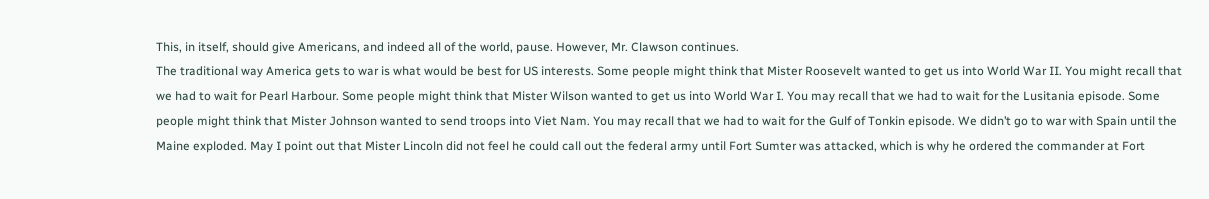This, in itself, should give Americans, and indeed all of the world, pause. However, Mr. Clawson continues.
The traditional way America gets to war is what would be best for US interests. Some people might think that Mister Roosevelt wanted to get us into World War II. You might recall that we had to wait for Pearl Harbour. Some people might think that Mister Wilson wanted to get us into World War I. You may recall that we had to wait for the Lusitania episode. Some people might think that Mister Johnson wanted to send troops into Viet Nam. You may recall that we had to wait for the Gulf of Tonkin episode. We didn’t go to war with Spain until the Maine exploded. May I point out that Mister Lincoln did not feel he could call out the federal army until Fort Sumter was attacked, which is why he ordered the commander at Fort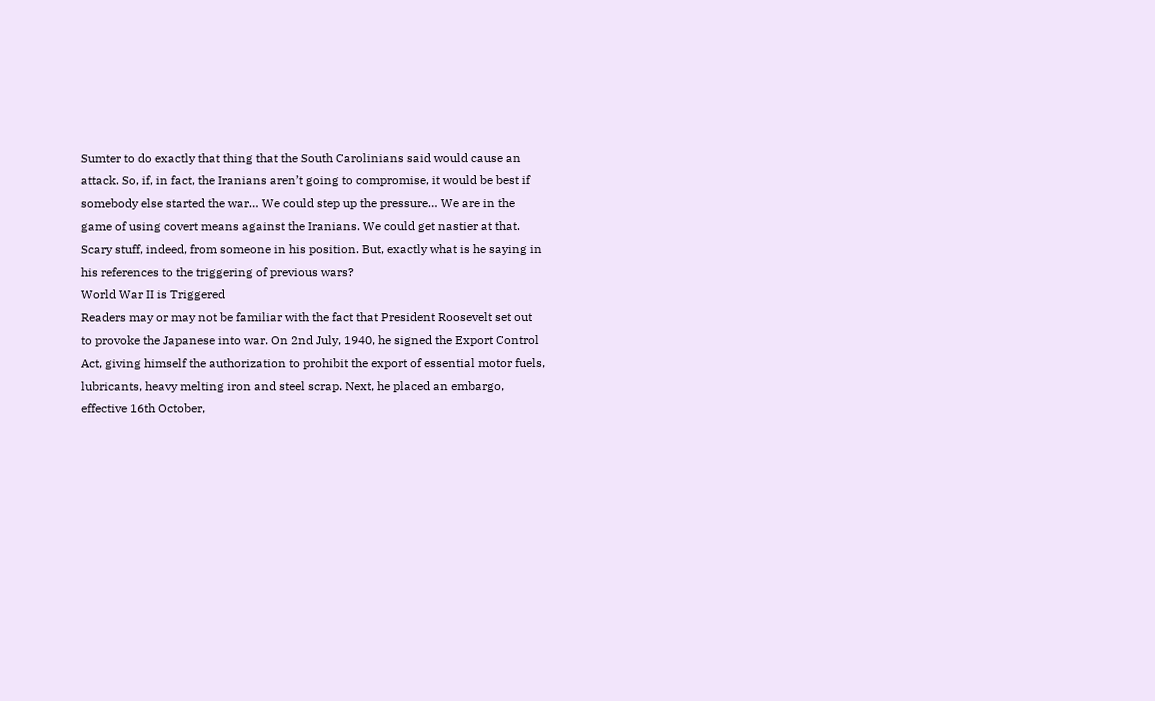Sumter to do exactly that thing that the South Carolinians said would cause an attack. So, if, in fact, the Iranians aren’t going to compromise, it would be best if somebody else started the war… We could step up the pressure… We are in the game of using covert means against the Iranians. We could get nastier at that.
Scary stuff, indeed, from someone in his position. But, exactly what is he saying in his references to the triggering of previous wars?
World War II is Triggered
Readers may or may not be familiar with the fact that President Roosevelt set out to provoke the Japanese into war. On 2nd July, 1940, he signed the Export Control Act, giving himself the authorization to prohibit the export of essential motor fuels, lubricants, heavy melting iron and steel scrap. Next, he placed an embargo, effective 16th October,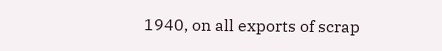1940, on all exports of scrap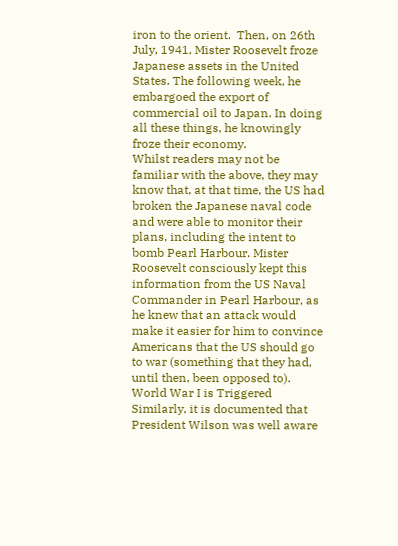iron to the orient.  Then, on 26th July, 1941, Mister Roosevelt froze Japanese assets in the United States. The following week, he embargoed the export of commercial oil to Japan. In doing all these things, he knowingly froze their economy.
Whilst readers may not be familiar with the above, they may know that, at that time, the US had broken the Japanese naval code and were able to monitor their plans, including the intent to bomb Pearl Harbour. Mister Roosevelt consciously kept this information from the US Naval Commander in Pearl Harbour, as he knew that an attack would make it easier for him to convince Americans that the US should go to war (something that they had, until then, been opposed to).
World War I is Triggered
Similarly, it is documented that President Wilson was well aware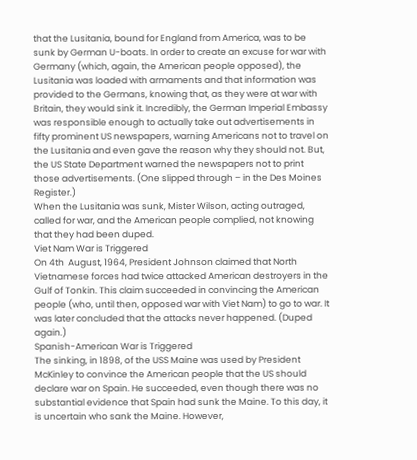that the Lusitania, bound for England from America, was to be sunk by German U-boats. In order to create an excuse for war with Germany (which, again, the American people opposed), the Lusitania was loaded with armaments and that information was provided to the Germans, knowing that, as they were at war with Britain, they would sink it. Incredibly, the German Imperial Embassy was responsible enough to actually take out advertisements in fifty prominent US newspapers, warning Americans not to travel on the Lusitania and even gave the reason why they should not. But, the US State Department warned the newspapers not to print those advertisements. (One slipped through – in the Des Moines Register.)
When the Lusitania was sunk, Mister Wilson, acting outraged, called for war, and the American people complied, not knowing that they had been duped.
Viet Nam War is Triggered
On 4th  August, 1964, President Johnson claimed that North Vietnamese forces had twice attacked American destroyers in the Gulf of Tonkin. This claim succeeded in convincing the American people (who, until then, opposed war with Viet Nam) to go to war. It was later concluded that the attacks never happened. (Duped again.)
Spanish-American War is Triggered
The sinking, in 1898, of the USS Maine was used by President McKinley to convince the American people that the US should declare war on Spain. He succeeded, even though there was no substantial evidence that Spain had sunk the Maine. To this day, it is uncertain who sank the Maine. However,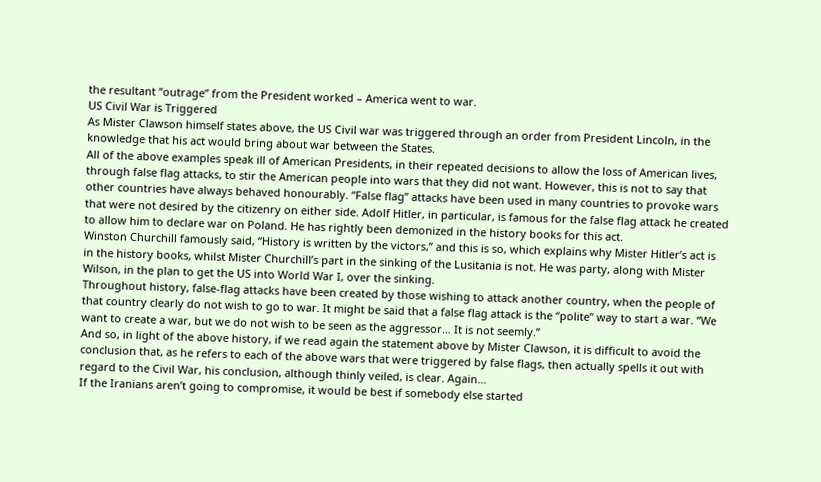the resultant “outrage” from the President worked – America went to war.
US Civil War is Triggered
As Mister Clawson himself states above, the US Civil war was triggered through an order from President Lincoln, in the knowledge that his act would bring about war between the States.
All of the above examples speak ill of American Presidents, in their repeated decisions to allow the loss of American lives, through false flag attacks, to stir the American people into wars that they did not want. However, this is not to say that other countries have always behaved honourably. “False flag” attacks have been used in many countries to provoke wars that were not desired by the citizenry on either side. Adolf Hitler, in particular, is famous for the false flag attack he created to allow him to declare war on Poland. He has rightly been demonized in the history books for this act.
Winston Churchill famously said, “History is written by the victors,” and this is so, which explains why Mister Hitler’s act is in the history books, whilst Mister Churchill’s part in the sinking of the Lusitania is not. He was party, along with Mister Wilson, in the plan to get the US into World War I, over the sinking.
Throughout history, false-flag attacks have been created by those wishing to attack another country, when the people of that country clearly do not wish to go to war. It might be said that a false flag attack is the “polite” way to start a war. “We want to create a war, but we do not wish to be seen as the aggressor… It is not seemly.”
And so, in light of the above history, if we read again the statement above by Mister Clawson, it is difficult to avoid the conclusion that, as he refers to each of the above wars that were triggered by false flags, then actually spells it out with regard to the Civil War, his conclusion, although thinly veiled, is clear. Again…
If the Iranians aren’t going to compromise, it would be best if somebody else started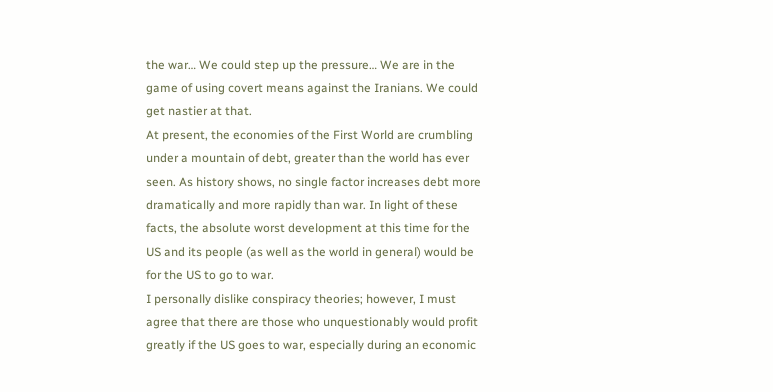the war… We could step up the pressure… We are in the game of using covert means against the Iranians. We could get nastier at that.
At present, the economies of the First World are crumbling under a mountain of debt, greater than the world has ever seen. As history shows, no single factor increases debt more dramatically and more rapidly than war. In light of these facts, the absolute worst development at this time for the US and its people (as well as the world in general) would be for the US to go to war.
I personally dislike conspiracy theories; however, I must agree that there are those who unquestionably would profit greatly if the US goes to war, especially during an economic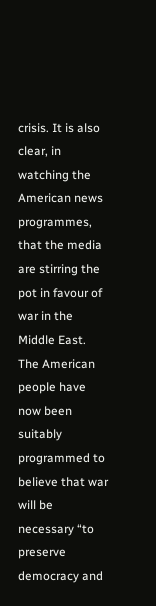crisis. It is also clear, in watching the American news programmes, that the media are stirring the pot in favour of war in the Middle East.
The American people have now been suitably programmed to believe that war will be necessary “to preserve democracy and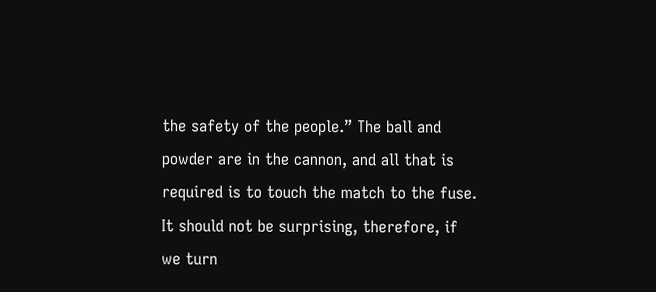the safety of the people.” The ball and powder are in the cannon, and all that is required is to touch the match to the fuse. It should not be surprising, therefore, if we turn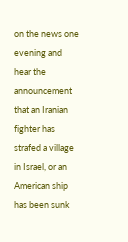on the news one evening and hear the announcement that an Iranian fighter has strafed a village in Israel, or an American ship has been sunk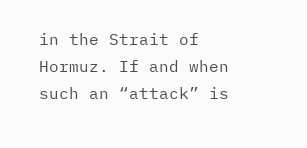in the Strait of Hormuz. If and when such an “attack” is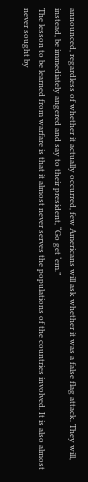announced, regardless of whether it actually occurred, few Americans will ask whether it was a false flag attack. They will, instead, be immediately angered and say to their president, “Go get ‘em.”
The lesson to be learned from warfare is that it almost never serves the populations of the countries involved. It is also almost never sought by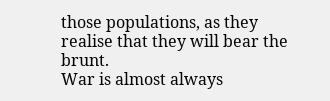those populations, as they realise that they will bear the brunt.
War is almost always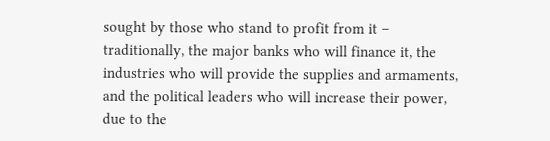sought by those who stand to profit from it – traditionally, the major banks who will finance it, the industries who will provide the supplies and armaments, and the political leaders who will increase their power, due to the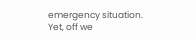emergency situation.
Yet, off we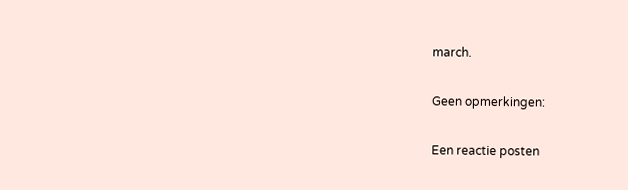march.

Geen opmerkingen:

Een reactie posten